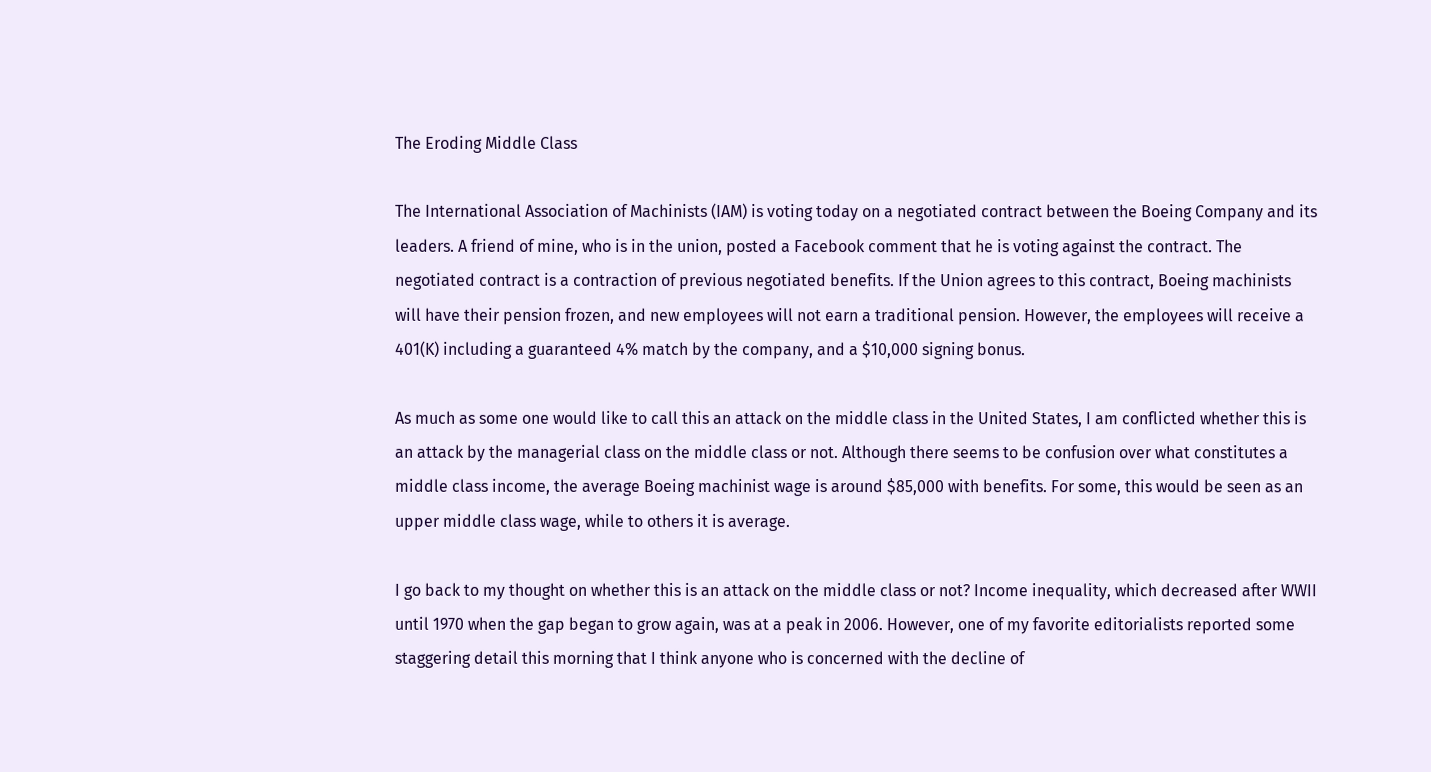The Eroding Middle Class

The International Association of Machinists (IAM) is voting today on a negotiated contract between the Boeing Company and its leaders. A friend of mine, who is in the union, posted a Facebook comment that he is voting against the contract. The negotiated contract is a contraction of previous negotiated benefits. If the Union agrees to this contract, Boeing machinists will have their pension frozen, and new employees will not earn a traditional pension. However, the employees will receive a 401(K) including a guaranteed 4% match by the company, and a $10,000 signing bonus.

As much as some one would like to call this an attack on the middle class in the United States, I am conflicted whether this is an attack by the managerial class on the middle class or not. Although there seems to be confusion over what constitutes a middle class income, the average Boeing machinist wage is around $85,000 with benefits. For some, this would be seen as an upper middle class wage, while to others it is average.

I go back to my thought on whether this is an attack on the middle class or not? Income inequality, which decreased after WWII until 1970 when the gap began to grow again, was at a peak in 2006. However, one of my favorite editorialists reported some staggering detail this morning that I think anyone who is concerned with the decline of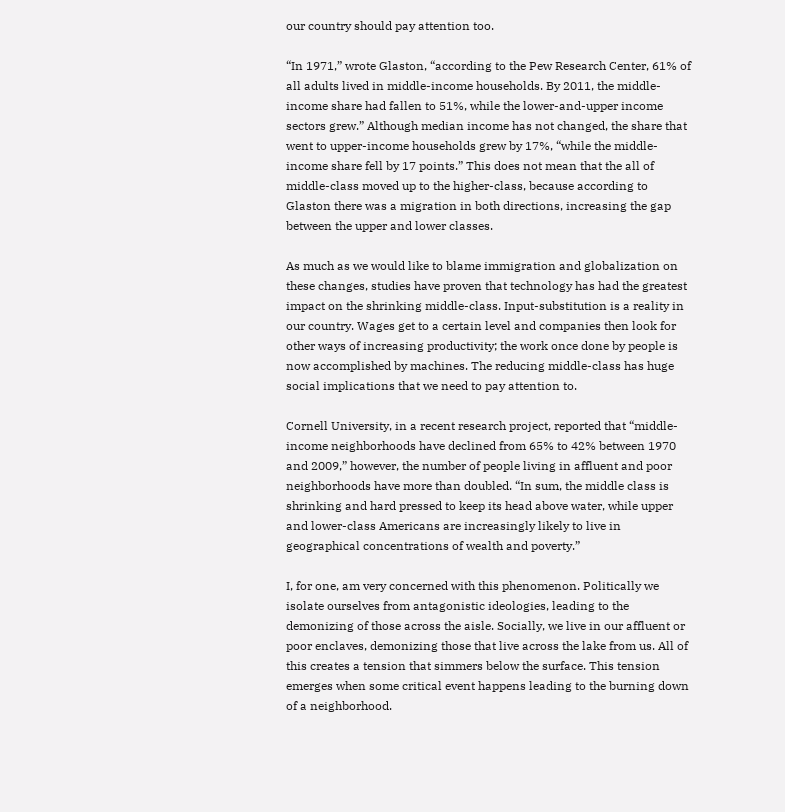our country should pay attention too.

“In 1971,” wrote Glaston, “according to the Pew Research Center, 61% of all adults lived in middle-income households. By 2011, the middle-income share had fallen to 51%, while the lower-and-upper income sectors grew.” Although median income has not changed, the share that went to upper-income households grew by 17%, “while the middle-income share fell by 17 points.” This does not mean that the all of middle-class moved up to the higher-class, because according to Glaston there was a migration in both directions, increasing the gap between the upper and lower classes.

As much as we would like to blame immigration and globalization on these changes, studies have proven that technology has had the greatest impact on the shrinking middle-class. Input-substitution is a reality in our country. Wages get to a certain level and companies then look for other ways of increasing productivity; the work once done by people is now accomplished by machines. The reducing middle-class has huge social implications that we need to pay attention to.

Cornell University, in a recent research project, reported that “middle-income neighborhoods have declined from 65% to 42% between 1970 and 2009,” however, the number of people living in affluent and poor neighborhoods have more than doubled. “In sum, the middle class is shrinking and hard pressed to keep its head above water, while upper and lower-class Americans are increasingly likely to live in geographical concentrations of wealth and poverty.”

I, for one, am very concerned with this phenomenon. Politically we isolate ourselves from antagonistic ideologies, leading to the demonizing of those across the aisle. Socially, we live in our affluent or poor enclaves, demonizing those that live across the lake from us. All of this creates a tension that simmers below the surface. This tension emerges when some critical event happens leading to the burning down of a neighborhood.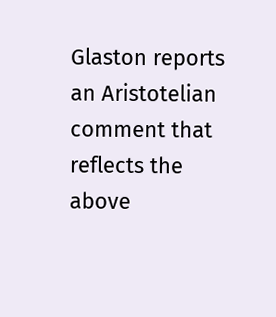Glaston reports an Aristotelian comment that reflects the above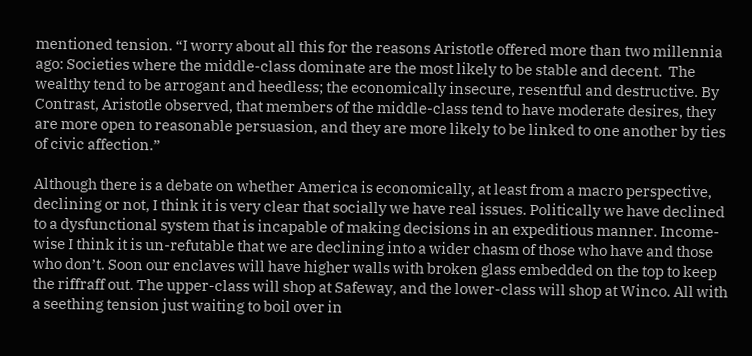mentioned tension. “I worry about all this for the reasons Aristotle offered more than two millennia ago: Societies where the middle-class dominate are the most likely to be stable and decent.  The wealthy tend to be arrogant and heedless; the economically insecure, resentful and destructive. By Contrast, Aristotle observed, that members of the middle-class tend to have moderate desires, they are more open to reasonable persuasion, and they are more likely to be linked to one another by ties of civic affection.”

Although there is a debate on whether America is economically, at least from a macro perspective, declining or not, I think it is very clear that socially we have real issues. Politically we have declined to a dysfunctional system that is incapable of making decisions in an expeditious manner. Income-wise I think it is un-refutable that we are declining into a wider chasm of those who have and those who don’t. Soon our enclaves will have higher walls with broken glass embedded on the top to keep the riffraff out. The upper-class will shop at Safeway, and the lower-class will shop at Winco. All with a seething tension just waiting to boil over in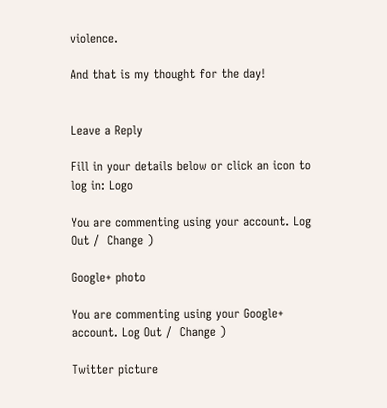violence.

And that is my thought for the day!


Leave a Reply

Fill in your details below or click an icon to log in: Logo

You are commenting using your account. Log Out /  Change )

Google+ photo

You are commenting using your Google+ account. Log Out /  Change )

Twitter picture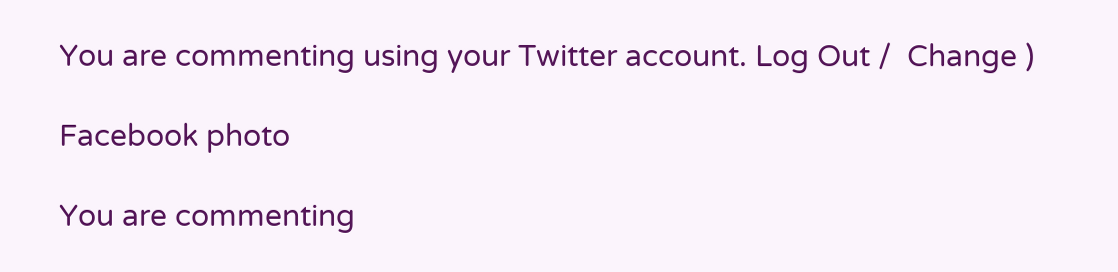You are commenting using your Twitter account. Log Out /  Change )

Facebook photo

You are commenting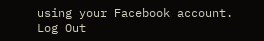using your Facebook account. Log Out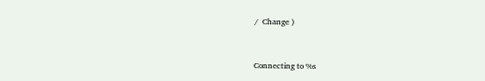/  Change )


Connecting to %s